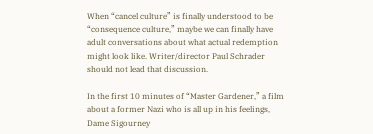When “cancel culture” is finally understood to be “consequence culture,” maybe we can finally have adult conversations about what actual redemption might look like. Writer/director Paul Schrader should not lead that discussion.

In the first 10 minutes of “Master Gardener,” a film about a former Nazi who is all up in his feelings, Dame Sigourney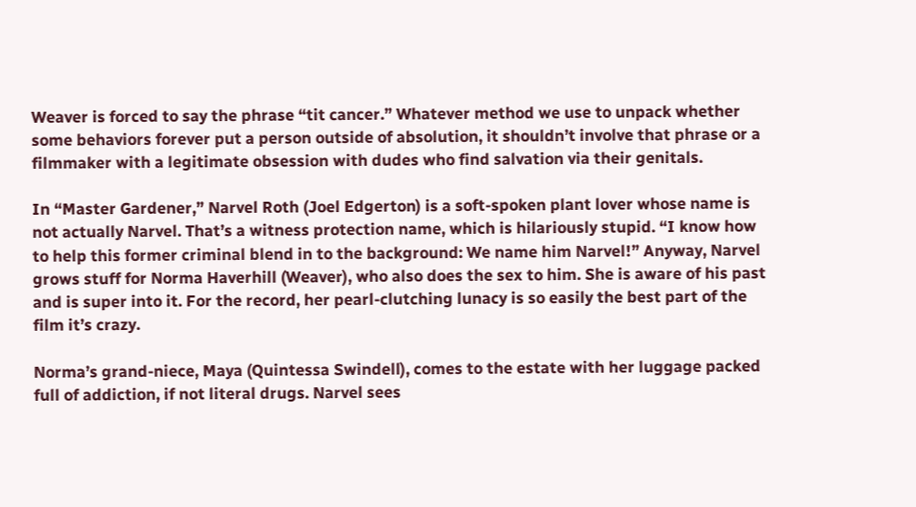Weaver is forced to say the phrase “tit cancer.” Whatever method we use to unpack whether some behaviors forever put a person outside of absolution, it shouldn’t involve that phrase or a filmmaker with a legitimate obsession with dudes who find salvation via their genitals.

In “Master Gardener,” Narvel Roth (Joel Edgerton) is a soft-spoken plant lover whose name is not actually Narvel. That’s a witness protection name, which is hilariously stupid. “I know how to help this former criminal blend in to the background: We name him Narvel!” Anyway, Narvel grows stuff for Norma Haverhill (Weaver), who also does the sex to him. She is aware of his past and is super into it. For the record, her pearl-clutching lunacy is so easily the best part of the film it’s crazy.

Norma’s grand-niece, Maya (Quintessa Swindell), comes to the estate with her luggage packed full of addiction, if not literal drugs. Narvel sees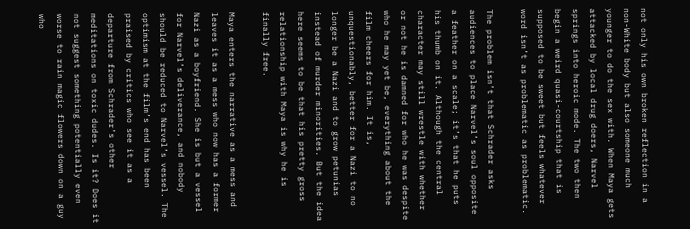not only his own broken reflection in a non-White body but also someone much younger to do the sex with. When Maya gets attacked by local drug doers, Narvel springs into heroic mode. The two then begin a weird quasi-courtship that is supposed to be sweet but feels whatever word isn’t as problematic as problematic.

The problem isn’t that Schrader asks audiences to place Narvel’s soul opposite a feather on a scale; it’s that he puts his thumb on it. Although the central character may still wrestle with whether or not he is damned for who he was despite who he may yet be, everything about the film cheers for him. It is, unquestionably, better for a Nazi to no longer be a Nazi and to grow petunias instead of murder minorities. But the idea here seems to be that his pretty gross relationship with Maya is why he is finally free.

Maya enters the narrative as a mess and leaves it as a mess who now has a former Nazi as a boyfriend. She is but a vessel for Narvel’s deliverance, and nobody should be reduced to Narvel’s vessel. The optimism at the film’s end has been praised by critics who see it as a departure from Schrader’s other meditations on toxic dudes. Is it? Does it not suggest something potentially even worse to rain magic flowers down on a guy who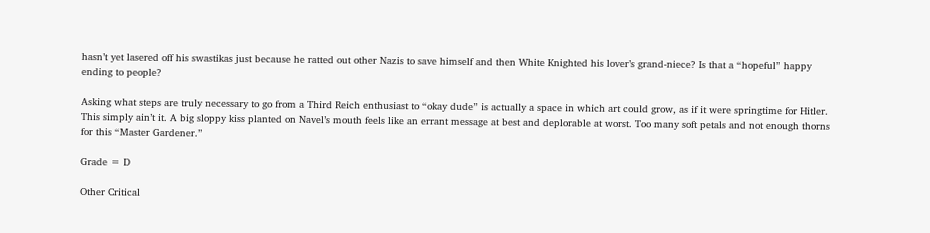hasn’t yet lasered off his swastikas just because he ratted out other Nazis to save himself and then White Knighted his lover’s grand-niece? Is that a “hopeful” happy ending to people?

Asking what steps are truly necessary to go from a Third Reich enthusiast to “okay dude” is actually a space in which art could grow, as if it were springtime for Hitler. This simply ain’t it. A big sloppy kiss planted on Navel’s mouth feels like an errant message at best and deplorable at worst. Too many soft petals and not enough thorns for this “Master Gardener.”

Grade = D

Other Critical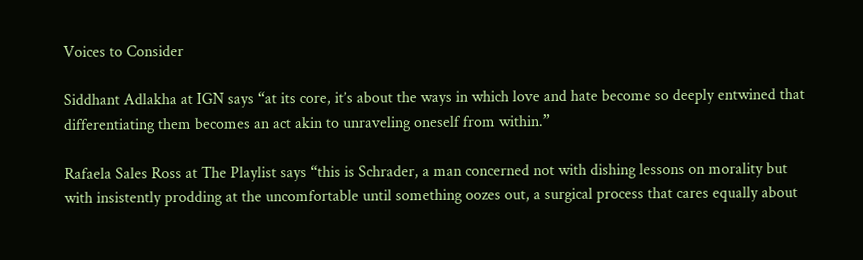Voices to Consider

Siddhant Adlakha at IGN says “at its core, it’s about the ways in which love and hate become so deeply entwined that differentiating them becomes an act akin to unraveling oneself from within.”

Rafaela Sales Ross at The Playlist says “this is Schrader, a man concerned not with dishing lessons on morality but with insistently prodding at the uncomfortable until something oozes out, a surgical process that cares equally about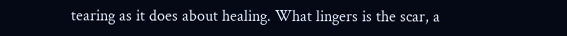tearing as it does about healing. What lingers is the scar, a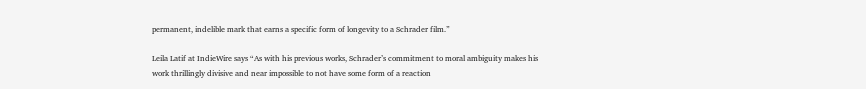permanent, indelible mark that earns a specific form of longevity to a Schrader film.”

Leila Latif at IndieWire says “As with his previous works, Schrader’s commitment to moral ambiguity makes his work thrillingly divisive and near impossible to not have some form of a reaction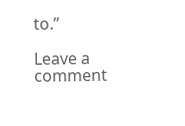to.”

Leave a comment